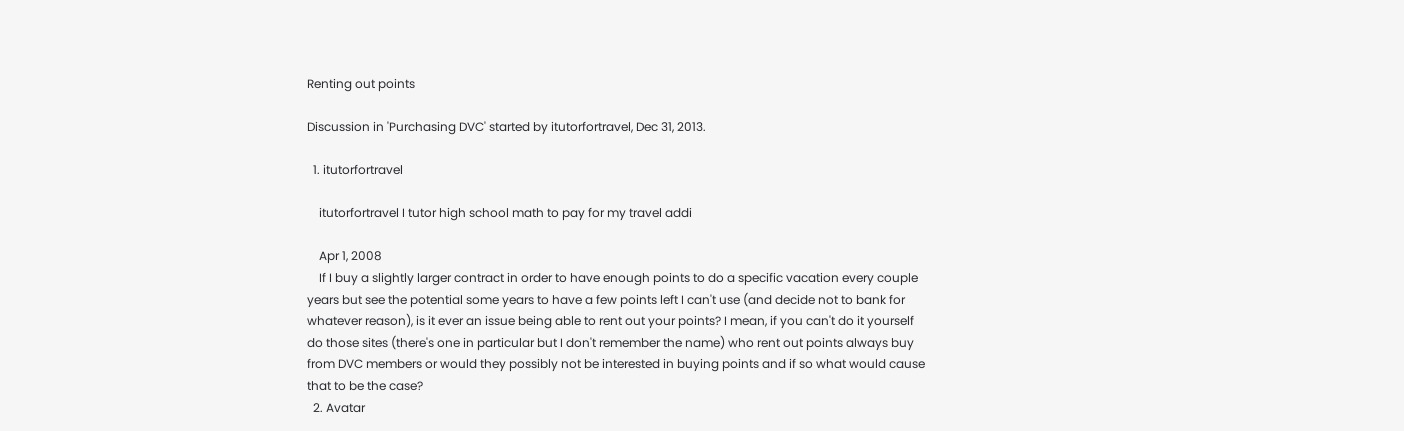Renting out points

Discussion in 'Purchasing DVC' started by itutorfortravel, Dec 31, 2013.

  1. itutorfortravel

    itutorfortravel I tutor high school math to pay for my travel addi

    Apr 1, 2008
    If I buy a slightly larger contract in order to have enough points to do a specific vacation every couple years but see the potential some years to have a few points left I can't use (and decide not to bank for whatever reason), is it ever an issue being able to rent out your points? I mean, if you can't do it yourself do those sites (there's one in particular but I don't remember the name) who rent out points always buy from DVC members or would they possibly not be interested in buying points and if so what would cause that to be the case?
  2. Avatar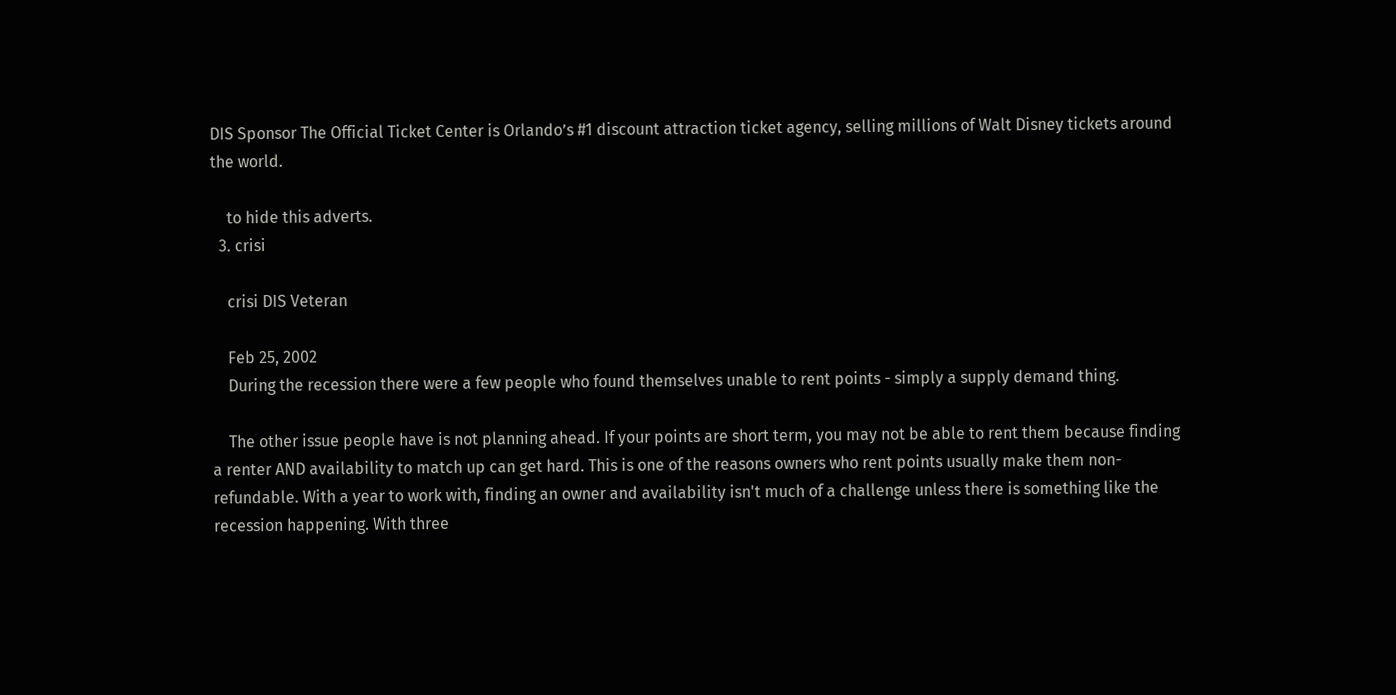DIS Sponsor The Official Ticket Center is Orlando’s #1 discount attraction ticket agency, selling millions of Walt Disney tickets around the world.

    to hide this adverts.
  3. crisi

    crisi DIS Veteran

    Feb 25, 2002
    During the recession there were a few people who found themselves unable to rent points - simply a supply demand thing.

    The other issue people have is not planning ahead. If your points are short term, you may not be able to rent them because finding a renter AND availability to match up can get hard. This is one of the reasons owners who rent points usually make them non-refundable. With a year to work with, finding an owner and availability isn't much of a challenge unless there is something like the recession happening. With three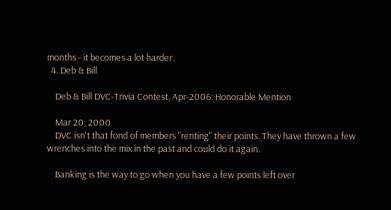months - it becomes a lot harder.
  4. Deb & Bill

    Deb & Bill DVC-Trivia Contest, Apr-2006: Honorable Mention

    Mar 20, 2000
    DVC isn't that fond of members "renting" their points. They have thrown a few wrenches into the mix in the past and could do it again.

    Banking is the way to go when you have a few points left over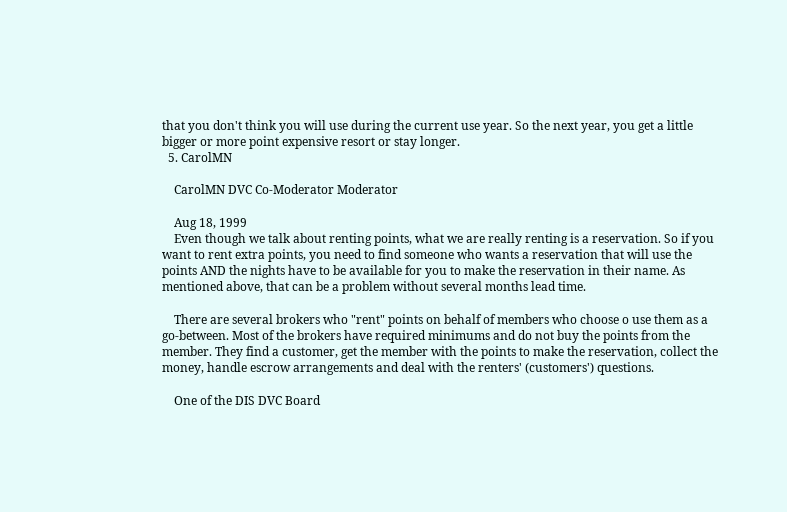that you don't think you will use during the current use year. So the next year, you get a little bigger or more point expensive resort or stay longer.
  5. CarolMN

    CarolMN DVC Co-Moderator Moderator

    Aug 18, 1999
    Even though we talk about renting points, what we are really renting is a reservation. So if you want to rent extra points, you need to find someone who wants a reservation that will use the points AND the nights have to be available for you to make the reservation in their name. As mentioned above, that can be a problem without several months lead time.

    There are several brokers who "rent" points on behalf of members who choose o use them as a go-between. Most of the brokers have required minimums and do not buy the points from the member. They find a customer, get the member with the points to make the reservation, collect the money, handle escrow arrangements and deal with the renters' (customers') questions.

    One of the DIS DVC Board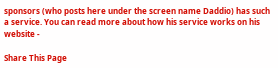sponsors (who posts here under the screen name Daddio) has such a service. You can read more about how his service works on his website -

Share This Page